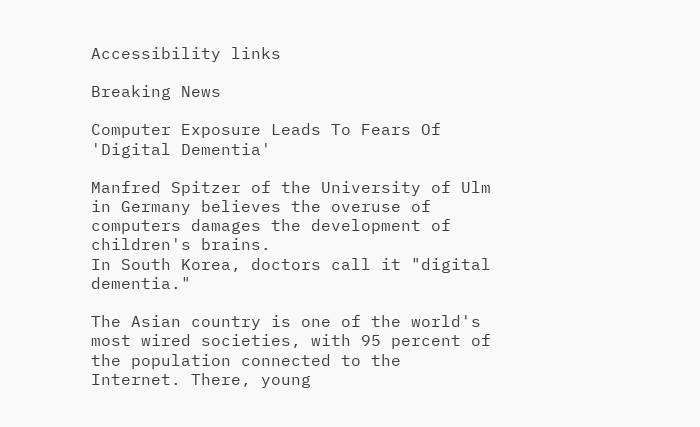Accessibility links

Breaking News

Computer Exposure Leads To Fears Of 'Digital Dementia'

Manfred Spitzer of the University of Ulm in Germany believes the overuse of computers damages the development of children's brains.
In South Korea, doctors call it "digital dementia."

The Asian country is one of the world's most wired societies, with 95 percent of the population connected to the Internet. There, young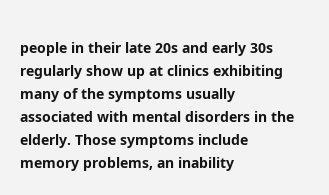people in their late 20s and early 30s regularly show up at clinics exhibiting many of the symptoms usually associated with mental disorders in the elderly. Those symptoms include memory problems, an inability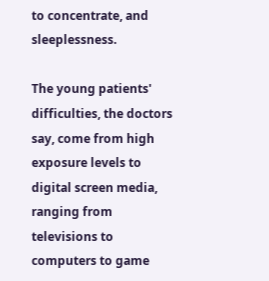to concentrate, and sleeplessness.

The young patients' difficulties, the doctors say, come from high exposure levels to digital screen media, ranging from televisions to computers to game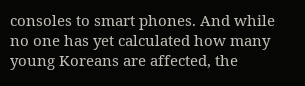consoles to smart phones. And while no one has yet calculated how many young Koreans are affected, the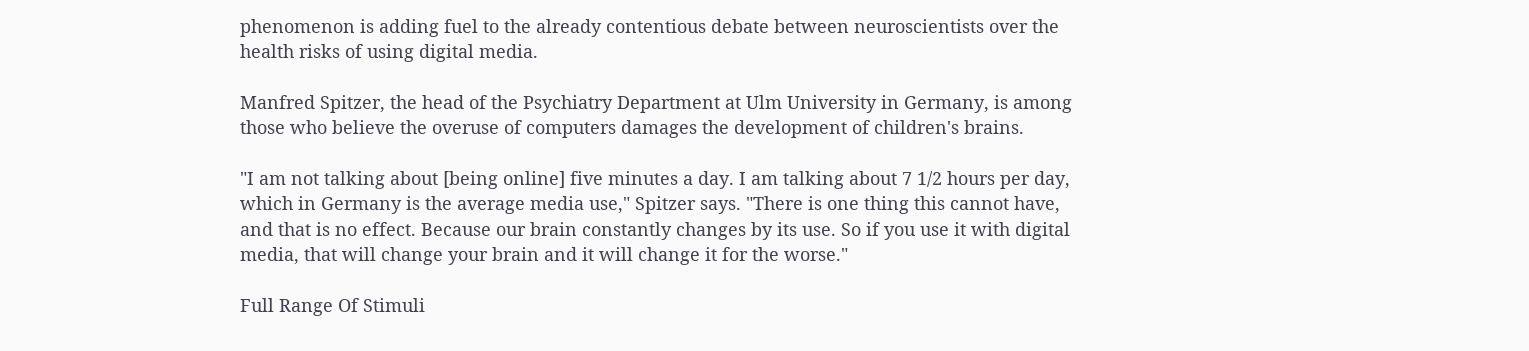phenomenon is adding fuel to the already contentious debate between neuroscientists over the health risks of using digital media.

Manfred Spitzer, the head of the Psychiatry Department at Ulm University in Germany, is among those who believe the overuse of computers damages the development of children's brains.

"I am not talking about [being online] five minutes a day. I am talking about 7 1/2 hours per day, which in Germany is the average media use," Spitzer says. "There is one thing this cannot have, and that is no effect. Because our brain constantly changes by its use. So if you use it with digital media, that will change your brain and it will change it for the worse."

Full Range Of Stimuli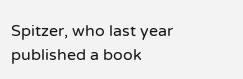Spitzer, who last year published a book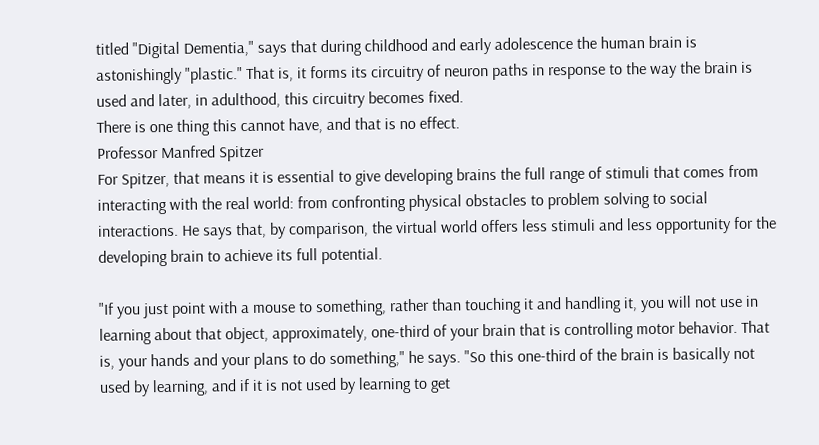titled "Digital Dementia," says that during childhood and early adolescence the human brain is astonishingly "plastic." That is, it forms its circuitry of neuron paths in response to the way the brain is used and later, in adulthood, this circuitry becomes fixed.
There is one thing this cannot have, and that is no effect.
Professor Manfred Spitzer
For Spitzer, that means it is essential to give developing brains the full range of stimuli that comes from interacting with the real world: from confronting physical obstacles to problem solving to social interactions. He says that, by comparison, the virtual world offers less stimuli and less opportunity for the developing brain to achieve its full potential.

"If you just point with a mouse to something, rather than touching it and handling it, you will not use in learning about that object, approximately, one-third of your brain that is controlling motor behavior. That is, your hands and your plans to do something," he says. "So this one-third of the brain is basically not used by learning, and if it is not used by learning to get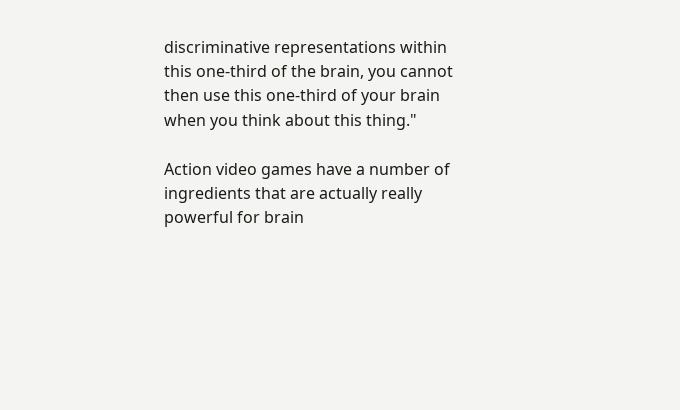discriminative representations within this one-third of the brain, you cannot then use this one-third of your brain when you think about this thing."

Action video games have a number of ingredients that are actually really powerful for brain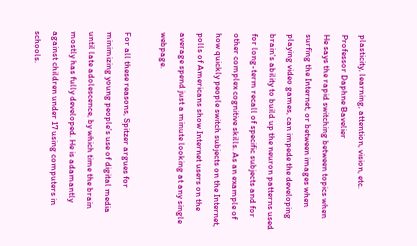plasticity, learning, attention, vision, etc.
Professor Daphne Bavelier
He says the rapid switching between topics when surfing the Internet, or between images when playing video games, can impede the developing brain's ability to build up the neuron patterns used for long-term recall of specific subjects and for other complex cognitive skills. As an example of how quickly people switch subjects on the Internet, polls of Americans show Internet users on the average spend just a minute looking at any single webpage.

For all these reasons, Spitzer argues for minimizing young people's use of digital media until late adolescence, by which time the brain mostly has fully developed. He is adamantly against children under 17 using computers in schools.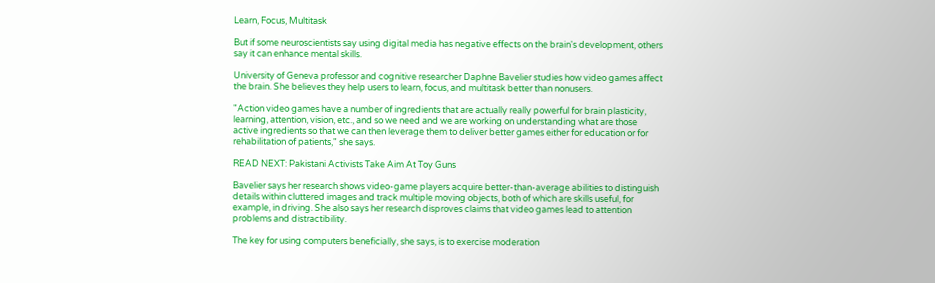Learn, Focus, Multitask

But if some neuroscientists say using digital media has negative effects on the brain's development, others say it can enhance mental skills.

University of Geneva professor and cognitive researcher Daphne Bavelier studies how video games affect the brain. She believes they help users to learn, focus, and multitask better than nonusers.

"Action video games have a number of ingredients that are actually really powerful for brain plasticity, learning, attention, vision, etc., and so we need and we are working on understanding what are those active ingredients so that we can then leverage them to deliver better games either for education or for rehabilitation of patients," she says.

READ NEXT: Pakistani Activists Take Aim At Toy Guns

Bavelier says her research shows video-game players acquire better-than-average abilities to distinguish details within cluttered images and track multiple moving objects, both of which are skills useful, for example, in driving. She also says her research disproves claims that video games lead to attention problems and distractibility.

The key for using computers beneficially, she says, is to exercise moderation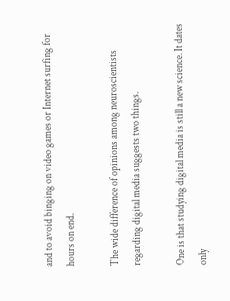and to avoid binging on video games or Internet surfing for hours on end.

The wide difference of opinions among neuroscientists regarding digital media suggests two things.

One is that studying digital media is still a new science. It dates only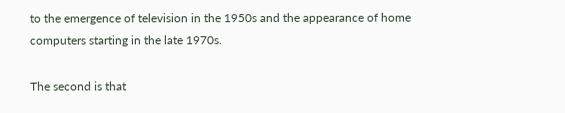to the emergence of television in the 1950s and the appearance of home computers starting in the late 1970s.

The second is that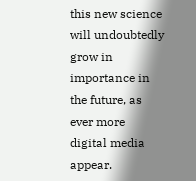this new science will undoubtedly grow in importance in the future, as ever more digital media appear.